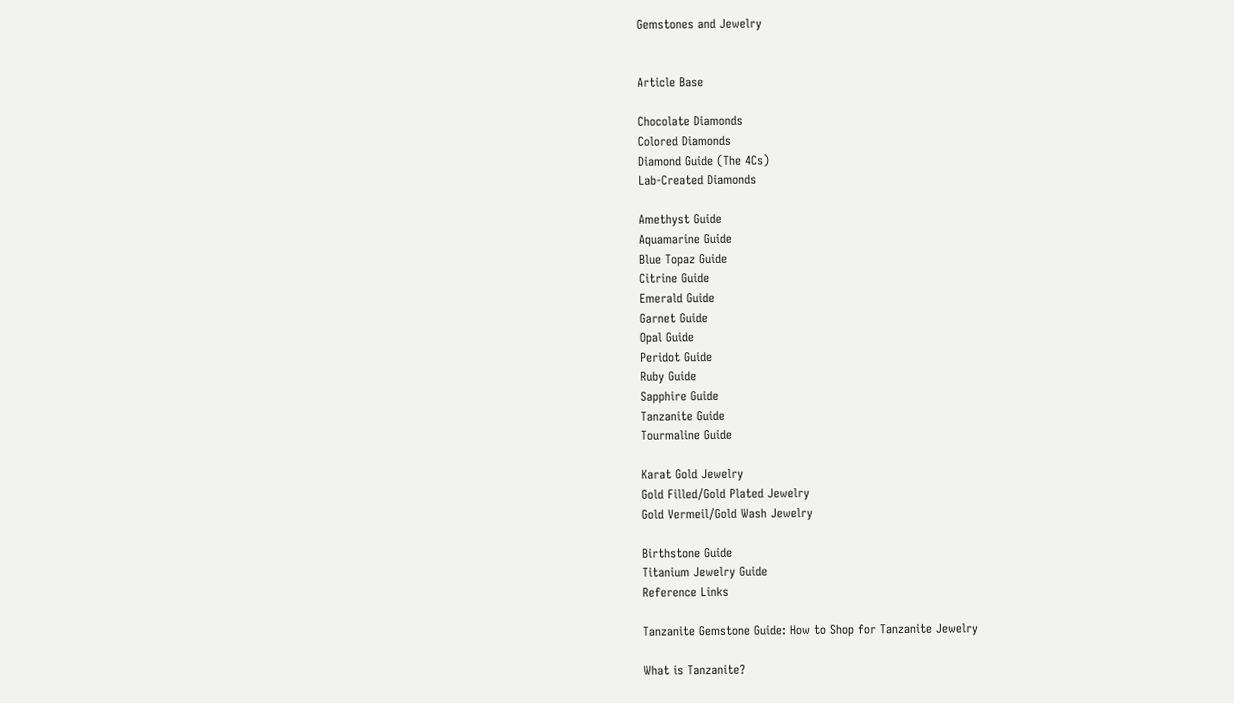Gemstones and Jewelry


Article Base

Chocolate Diamonds
Colored Diamonds
Diamond Guide (The 4Cs)
Lab-Created Diamonds

Amethyst Guide
Aquamarine Guide
Blue Topaz Guide
Citrine Guide
Emerald Guide
Garnet Guide
Opal Guide
Peridot Guide
Ruby Guide
Sapphire Guide
Tanzanite Guide
Tourmaline Guide

Karat Gold Jewelry
Gold Filled/Gold Plated Jewelry
Gold Vermeil/Gold Wash Jewelry

Birthstone Guide
Titanium Jewelry Guide
Reference Links

Tanzanite Gemstone Guide: How to Shop for Tanzanite Jewelry

What is Tanzanite?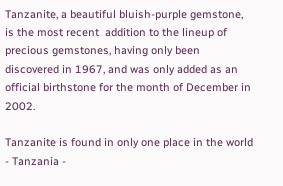Tanzanite, a beautiful bluish-purple gemstone, is the most recent  addition to the lineup of precious gemstones, having only been discovered in 1967, and was only added as an official birthstone for the month of December in 2002.

Tanzanite is found in only one place in the world - Tanzania -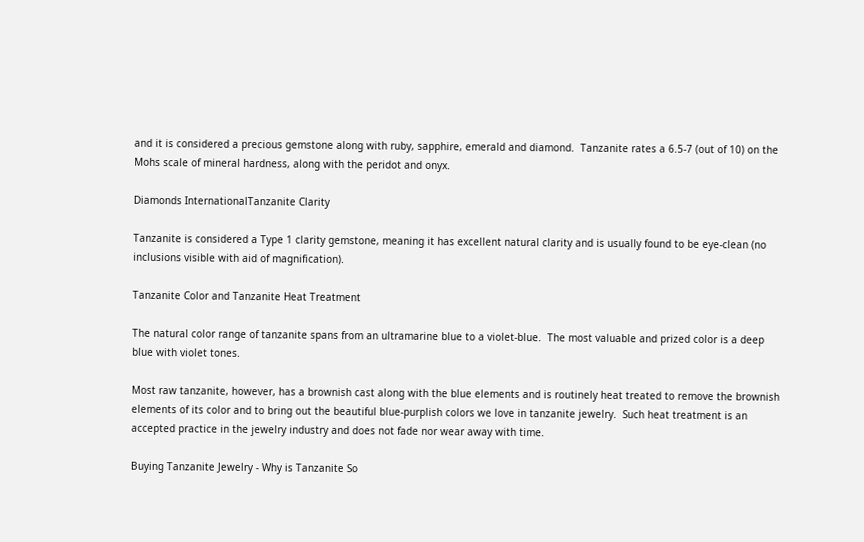and it is considered a precious gemstone along with ruby, sapphire, emerald and diamond.  Tanzanite rates a 6.5-7 (out of 10) on the Mohs scale of mineral hardness, along with the peridot and onyx.

Diamonds InternationalTanzanite Clarity

Tanzanite is considered a Type 1 clarity gemstone, meaning it has excellent natural clarity and is usually found to be eye-clean (no inclusions visible with aid of magnification).

Tanzanite Color and Tanzanite Heat Treatment

The natural color range of tanzanite spans from an ultramarine blue to a violet-blue.  The most valuable and prized color is a deep blue with violet tones.

Most raw tanzanite, however, has a brownish cast along with the blue elements and is routinely heat treated to remove the brownish elements of its color and to bring out the beautiful blue-purplish colors we love in tanzanite jewelry.  Such heat treatment is an accepted practice in the jewelry industry and does not fade nor wear away with time.

Buying Tanzanite Jewelry - Why is Tanzanite So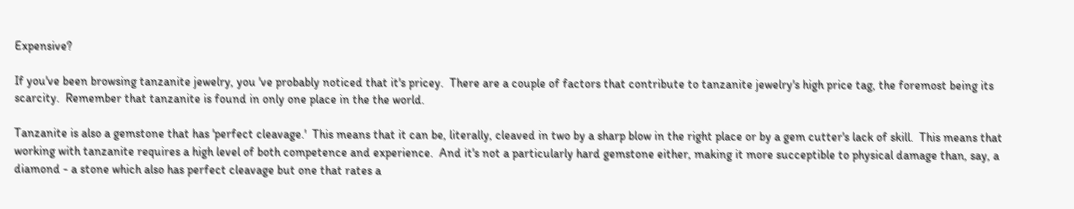Expensive?

If you've been browsing tanzanite jewelry, you 've probably noticed that it's pricey.  There are a couple of factors that contribute to tanzanite jewelry's high price tag, the foremost being its scarcity.  Remember that tanzanite is found in only one place in the the world.

Tanzanite is also a gemstone that has 'perfect cleavage.'  This means that it can be, literally, cleaved in two by a sharp blow in the right place or by a gem cutter's lack of skill.  This means that working with tanzanite requires a high level of both competence and experience.  And it's not a particularly hard gemstone either, making it more succeptible to physical damage than, say, a diamond - a stone which also has perfect cleavage but one that rates a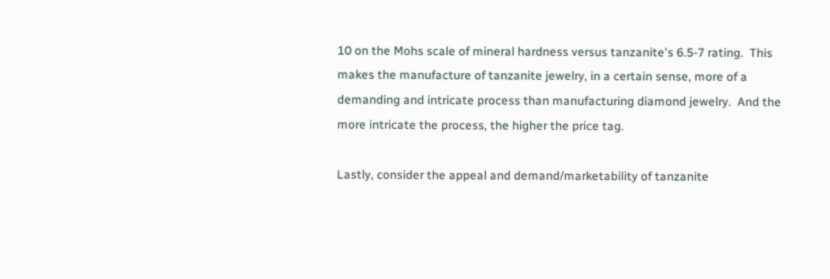10 on the Mohs scale of mineral hardness versus tanzanite's 6.5-7 rating.  This makes the manufacture of tanzanite jewelry, in a certain sense, more of a demanding and intricate process than manufacturing diamond jewelry.  And the more intricate the process, the higher the price tag.

Lastly, consider the appeal and demand/marketability of tanzanite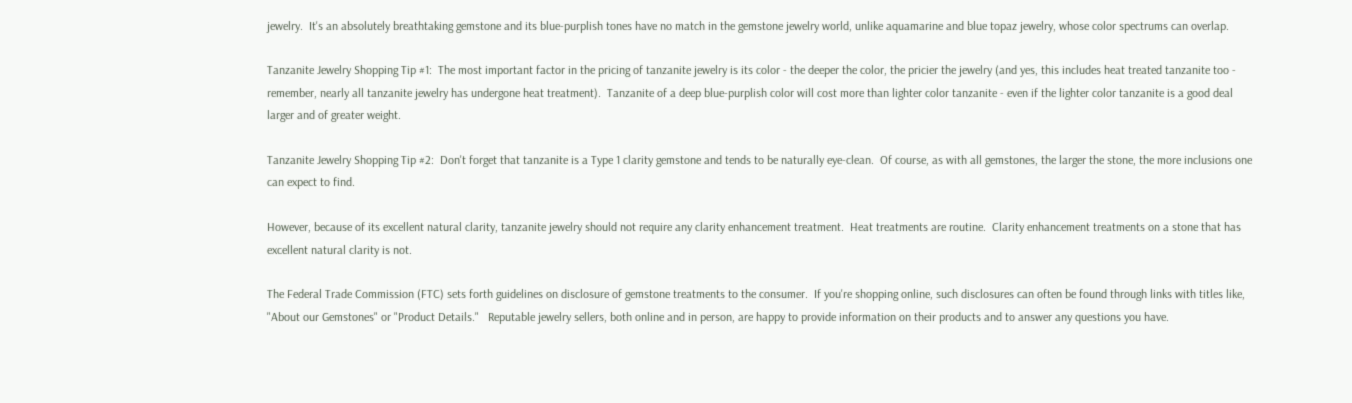jewelry.  It's an absolutely breathtaking gemstone and its blue-purplish tones have no match in the gemstone jewelry world, unlike aquamarine and blue topaz jewelry, whose color spectrums can overlap.

Tanzanite Jewelry Shopping Tip #1:  The most important factor in the pricing of tanzanite jewelry is its color - the deeper the color, the pricier the jewelry (and yes, this includes heat treated tanzanite too - remember, nearly all tanzanite jewelry has undergone heat treatment).  Tanzanite of a deep blue-purplish color will cost more than lighter color tanzanite - even if the lighter color tanzanite is a good deal larger and of greater weight.

Tanzanite Jewelry Shopping Tip #2:  Don't forget that tanzanite is a Type 1 clarity gemstone and tends to be naturally eye-clean.  Of course, as with all gemstones, the larger the stone, the more inclusions one can expect to find.

However, because of its excellent natural clarity, tanzanite jewelry should not require any clarity enhancement treatment.  Heat treatments are routine.  Clarity enhancement treatments on a stone that has excellent natural clarity is not.

The Federal Trade Commission (FTC) sets forth guidelines on disclosure of gemstone treatments to the consumer.  If you're shopping online, such disclosures can often be found through links with titles like, "About our Gemstones" or "Product Details."   Reputable jewelry sellers, both online and in person, are happy to provide information on their products and to answer any questions you have.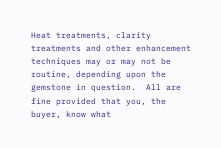Heat treatments, clarity treatments and other enhancement techniques may or may not be routine, depending upon the gemstone in question.  All are fine provided that you, the buyer, know what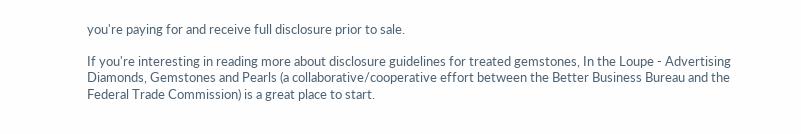you're paying for and receive full disclosure prior to sale.

If you're interesting in reading more about disclosure guidelines for treated gemstones, In the Loupe - Advertising Diamonds, Gemstones and Pearls (a collaborative/cooperative effort between the Better Business Bureau and the Federal Trade Commission) is a great place to start.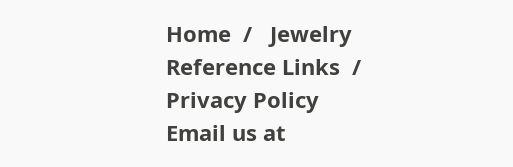Home  /   Jewelry Reference Links  /  Privacy Policy
Email us at